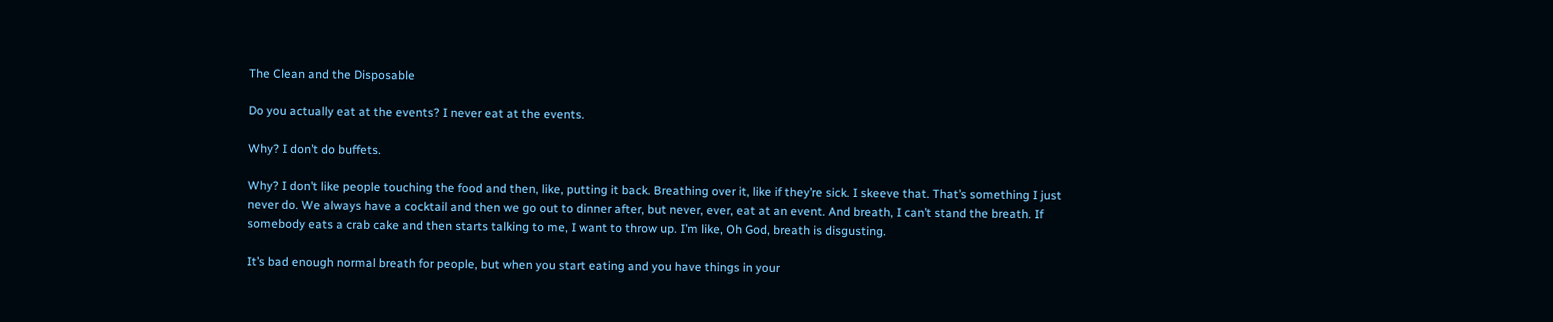The Clean and the Disposable

Do you actually eat at the events? I never eat at the events.

Why? I don’t do buffets.

Why? I don’t like people touching the food and then, like, putting it back. Breathing over it, like if they’re sick. I skeeve that. That’s something I just never do. We always have a cocktail and then we go out to dinner after, but never, ever, eat at an event. And breath, I can’t stand the breath. If somebody eats a crab cake and then starts talking to me, I want to throw up. I’m like, Oh God, breath is disgusting.

It’s bad enough normal breath for people, but when you start eating and you have things in your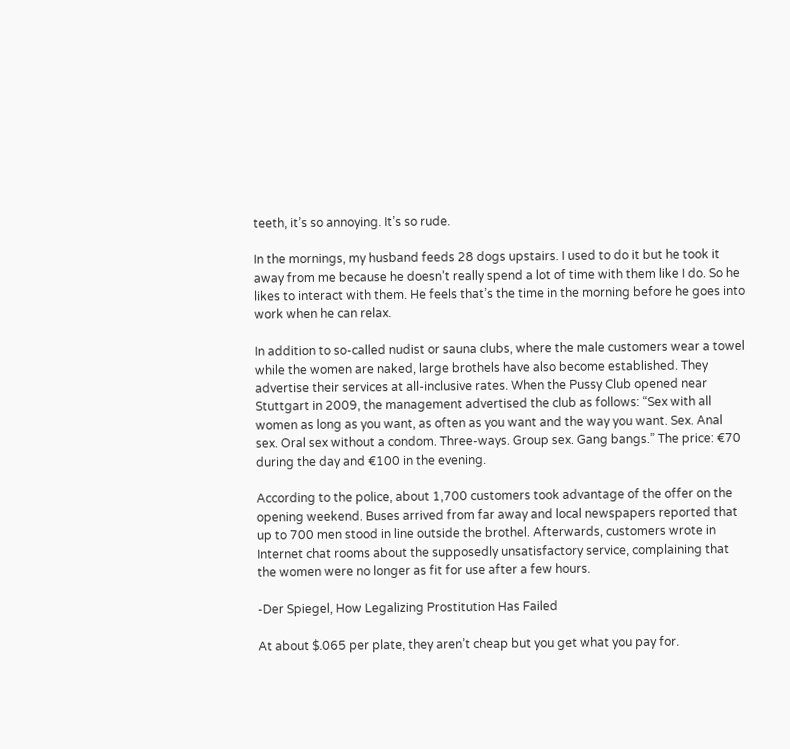teeth, it’s so annoying. It’s so rude.

In the mornings, my husband feeds 28 dogs upstairs. I used to do it but he took it away from me because he doesn’t really spend a lot of time with them like I do. So he likes to interact with them. He feels that’s the time in the morning before he goes into work when he can relax.

In addition to so-called nudist or sauna clubs, where the male customers wear a towel while the women are naked, large brothels have also become established. They advertise their services at all-inclusive rates. When the Pussy Club opened near Stuttgart in 2009, the management advertised the club as follows: “Sex with all women as long as you want, as often as you want and the way you want. Sex. Anal sex. Oral sex without a condom. Three-ways. Group sex. Gang bangs.” The price: €70 during the day and €100 in the evening.

According to the police, about 1,700 customers took advantage of the offer on the opening weekend. Buses arrived from far away and local newspapers reported that up to 700 men stood in line outside the brothel. Afterwards, customers wrote in Internet chat rooms about the supposedly unsatisfactory service, complaining that the women were no longer as fit for use after a few hours.

-Der Spiegel, How Legalizing Prostitution Has Failed

At about $.065 per plate, they aren’t cheap but you get what you pay for.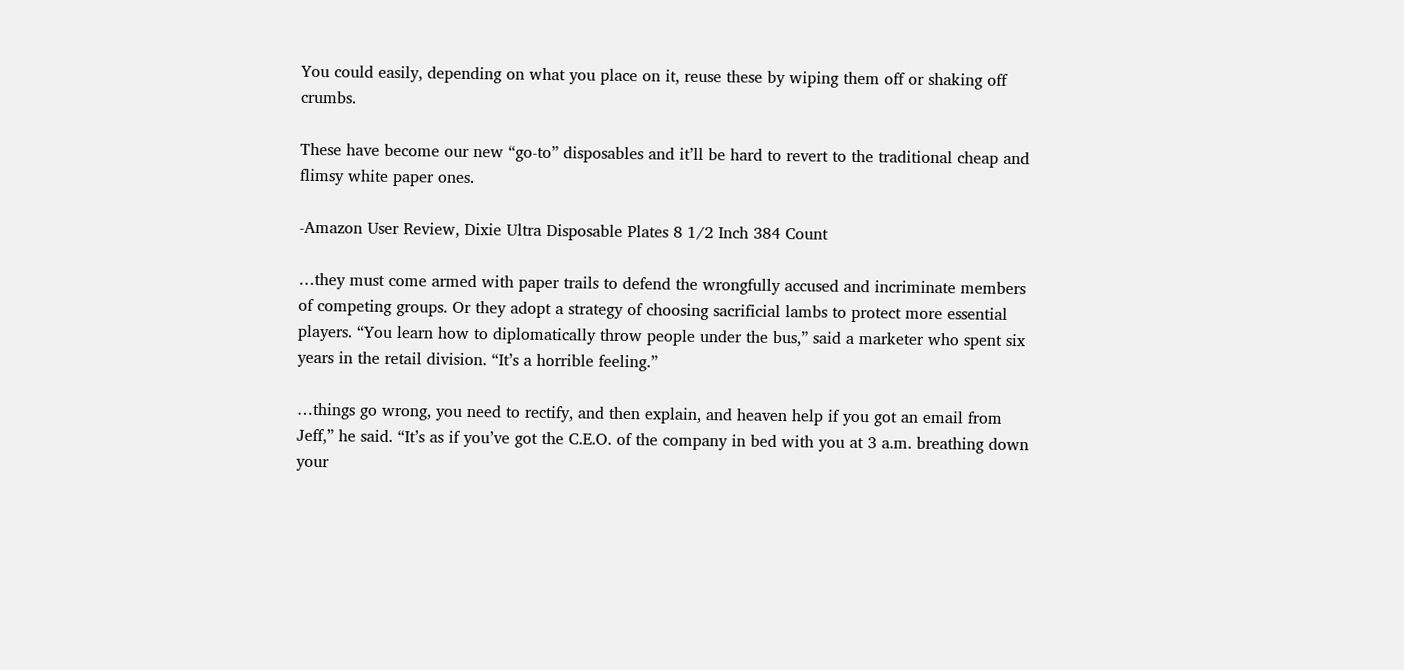You could easily, depending on what you place on it, reuse these by wiping them off or shaking off crumbs.

These have become our new “go-to” disposables and it’ll be hard to revert to the traditional cheap and flimsy white paper ones.

-Amazon User Review, Dixie Ultra Disposable Plates 8 1/2 Inch 384 Count

…they must come armed with paper trails to defend the wrongfully accused and incriminate members of competing groups. Or they adopt a strategy of choosing sacrificial lambs to protect more essential players. “You learn how to diplomatically throw people under the bus,” said a marketer who spent six years in the retail division. “It’s a horrible feeling.”

…things go wrong, you need to rectify, and then explain, and heaven help if you got an email from Jeff,” he said. “It’s as if you’ve got the C.E.O. of the company in bed with you at 3 a.m. breathing down your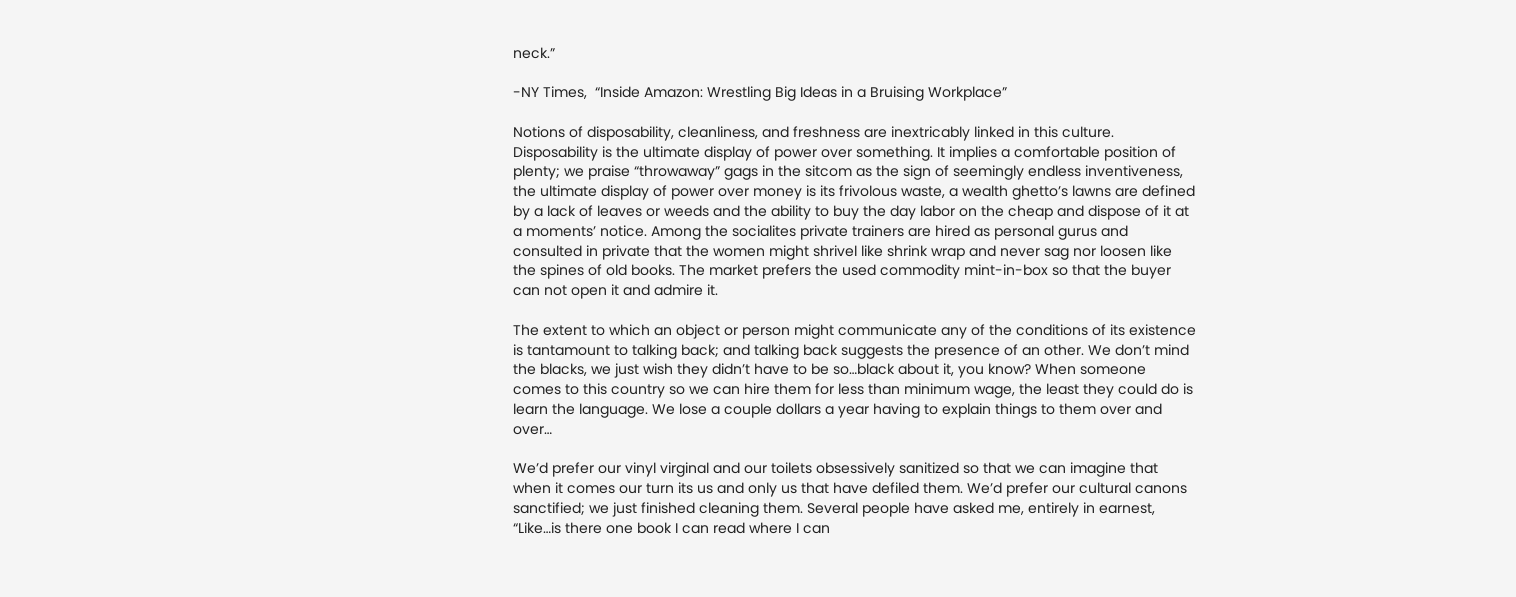neck.”

-NY Times,  “Inside Amazon: Wrestling Big Ideas in a Bruising Workplace”

Notions of disposability, cleanliness, and freshness are inextricably linked in this culture. Disposability is the ultimate display of power over something. It implies a comfortable position of plenty; we praise “throwaway” gags in the sitcom as the sign of seemingly endless inventiveness, the ultimate display of power over money is its frivolous waste, a wealth ghetto’s lawns are defined by a lack of leaves or weeds and the ability to buy the day labor on the cheap and dispose of it at a moments’ notice. Among the socialites private trainers are hired as personal gurus and consulted in private that the women might shrivel like shrink wrap and never sag nor loosen like the spines of old books. The market prefers the used commodity mint-in-box so that the buyer can not open it and admire it.

The extent to which an object or person might communicate any of the conditions of its existence is tantamount to talking back; and talking back suggests the presence of an other. We don’t mind the blacks, we just wish they didn’t have to be so…black about it, you know? When someone comes to this country so we can hire them for less than minimum wage, the least they could do is learn the language. We lose a couple dollars a year having to explain things to them over and over…

We’d prefer our vinyl virginal and our toilets obsessively sanitized so that we can imagine that when it comes our turn its us and only us that have defiled them. We’d prefer our cultural canons sanctified; we just finished cleaning them. Several people have asked me, entirely in earnest, “Like…is there one book I can read where I can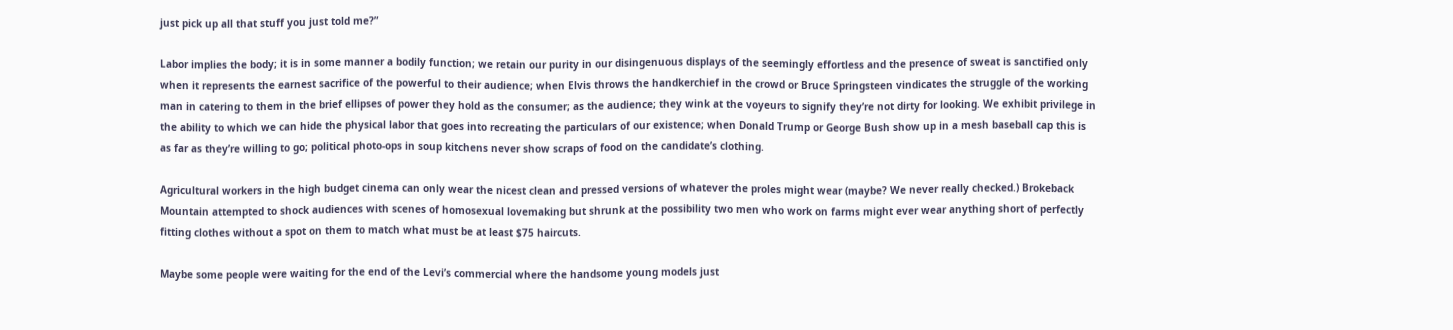just pick up all that stuff you just told me?”

Labor implies the body; it is in some manner a bodily function; we retain our purity in our disingenuous displays of the seemingly effortless and the presence of sweat is sanctified only when it represents the earnest sacrifice of the powerful to their audience; when Elvis throws the handkerchief in the crowd or Bruce Springsteen vindicates the struggle of the working man in catering to them in the brief ellipses of power they hold as the consumer; as the audience; they wink at the voyeurs to signify they’re not dirty for looking. We exhibit privilege in the ability to which we can hide the physical labor that goes into recreating the particulars of our existence; when Donald Trump or George Bush show up in a mesh baseball cap this is as far as they’re willing to go; political photo-ops in soup kitchens never show scraps of food on the candidate’s clothing.

Agricultural workers in the high budget cinema can only wear the nicest clean and pressed versions of whatever the proles might wear (maybe? We never really checked.) Brokeback Mountain attempted to shock audiences with scenes of homosexual lovemaking but shrunk at the possibility two men who work on farms might ever wear anything short of perfectly fitting clothes without a spot on them to match what must be at least $75 haircuts.

Maybe some people were waiting for the end of the Levi’s commercial where the handsome young models just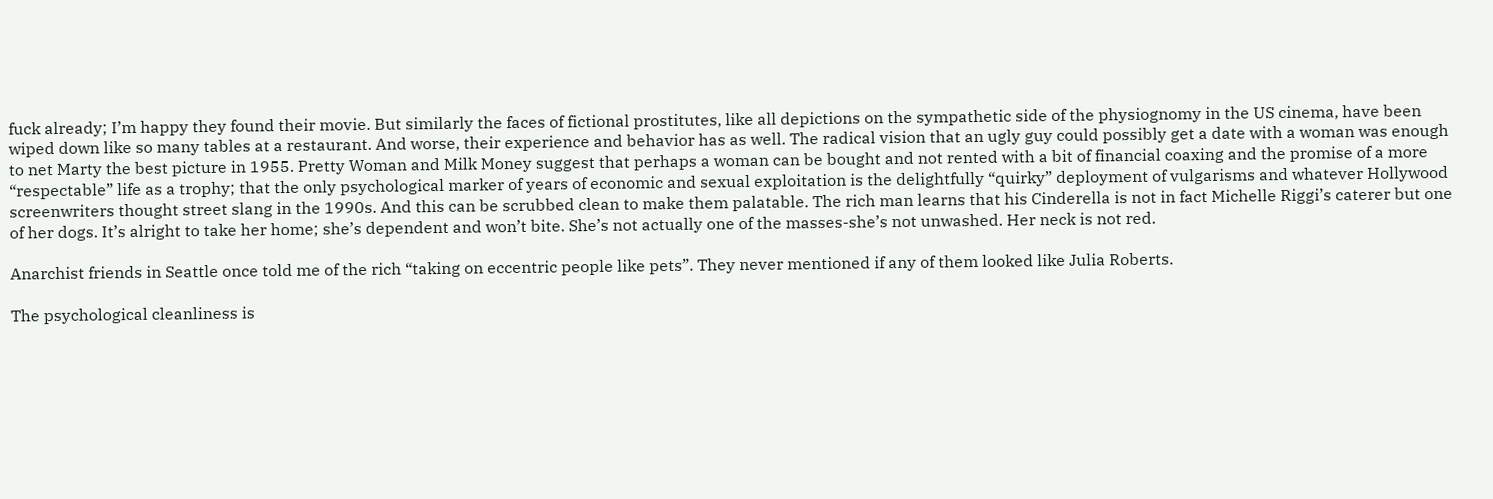fuck already; I’m happy they found their movie. But similarly the faces of fictional prostitutes, like all depictions on the sympathetic side of the physiognomy in the US cinema, have been wiped down like so many tables at a restaurant. And worse, their experience and behavior has as well. The radical vision that an ugly guy could possibly get a date with a woman was enough to net Marty the best picture in 1955. Pretty Woman and Milk Money suggest that perhaps a woman can be bought and not rented with a bit of financial coaxing and the promise of a more “respectable” life as a trophy; that the only psychological marker of years of economic and sexual exploitation is the delightfully “quirky” deployment of vulgarisms and whatever Hollywood screenwriters thought street slang in the 1990s. And this can be scrubbed clean to make them palatable. The rich man learns that his Cinderella is not in fact Michelle Riggi’s caterer but one of her dogs. It’s alright to take her home; she’s dependent and won’t bite. She’s not actually one of the masses-she’s not unwashed. Her neck is not red.

Anarchist friends in Seattle once told me of the rich “taking on eccentric people like pets”. They never mentioned if any of them looked like Julia Roberts.

The psychological cleanliness is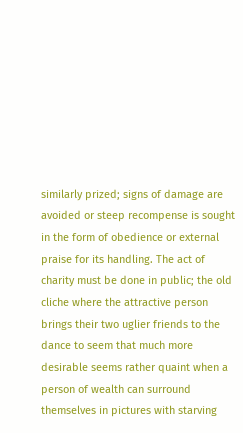similarly prized; signs of damage are avoided or steep recompense is sought in the form of obedience or external praise for its handling. The act of charity must be done in public; the old cliche where the attractive person brings their two uglier friends to the dance to seem that much more desirable seems rather quaint when a person of wealth can surround themselves in pictures with starving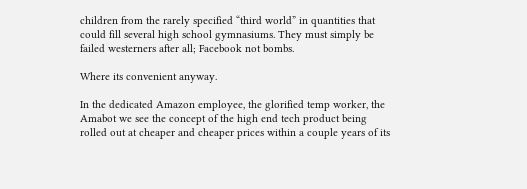children from the rarely specified “third world” in quantities that could fill several high school gymnasiums. They must simply be failed westerners after all; Facebook not bombs.

Where its convenient anyway.

In the dedicated Amazon employee, the glorified temp worker, the Amabot we see the concept of the high end tech product being rolled out at cheaper and cheaper prices within a couple years of its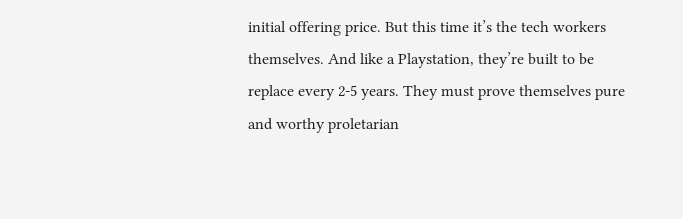initial offering price. But this time it’s the tech workers themselves. And like a Playstation, they’re built to be replace every 2-5 years. They must prove themselves pure and worthy proletarian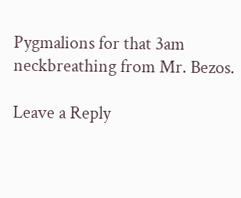Pygmalions for that 3am neckbreathing from Mr. Bezos.

Leave a Reply